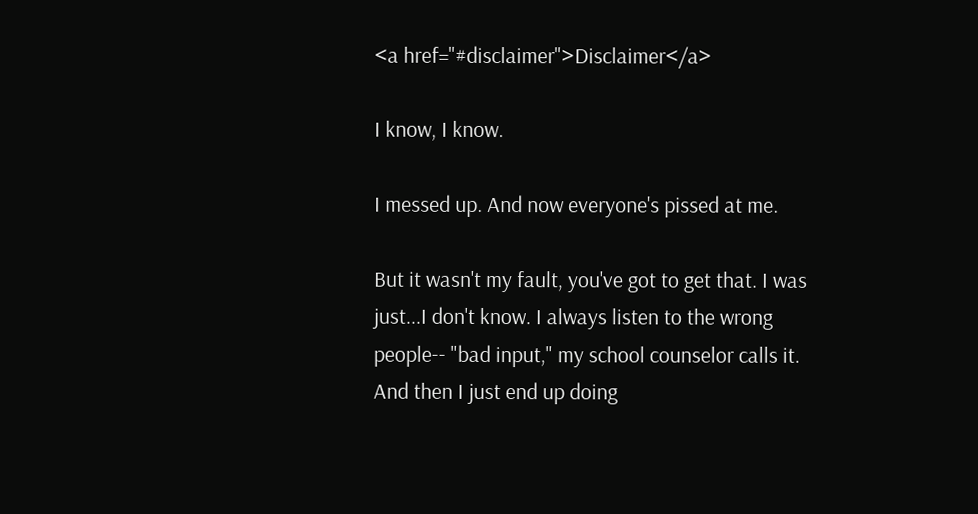<a href="#disclaimer">Disclaimer</a>

I know, I know.

I messed up. And now everyone's pissed at me.

But it wasn't my fault, you've got to get that. I was just...I don't know. I always listen to the wrong people-- "bad input," my school counselor calls it. And then I just end up doing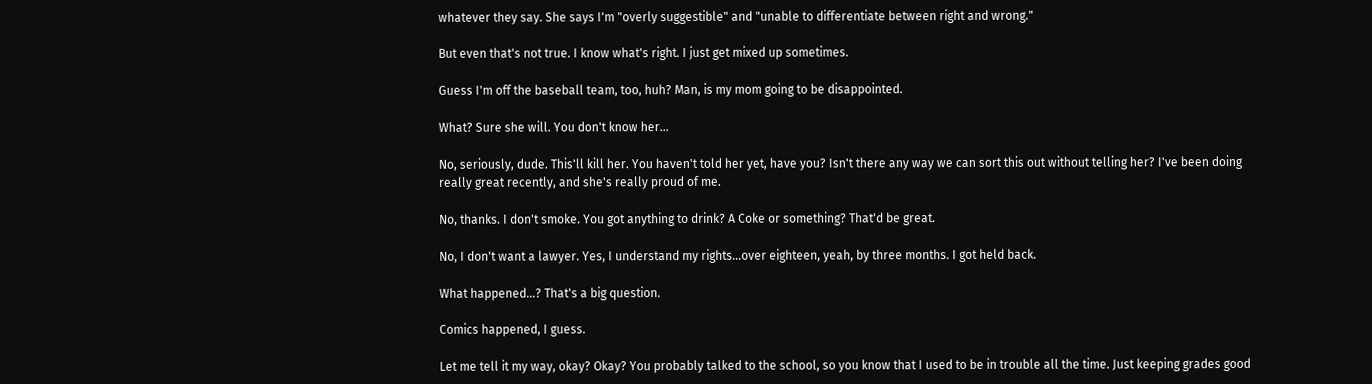whatever they say. She says I'm "overly suggestible" and "unable to differentiate between right and wrong."

But even that's not true. I know what's right. I just get mixed up sometimes.

Guess I'm off the baseball team, too, huh? Man, is my mom going to be disappointed.

What? Sure she will. You don't know her...

No, seriously, dude. This'll kill her. You haven't told her yet, have you? Isn't there any way we can sort this out without telling her? I've been doing really great recently, and she's really proud of me.

No, thanks. I don't smoke. You got anything to drink? A Coke or something? That'd be great.

No, I don't want a lawyer. Yes, I understand my rights...over eighteen, yeah, by three months. I got held back.

What happened...? That's a big question.

Comics happened, I guess.

Let me tell it my way, okay? Okay? You probably talked to the school, so you know that I used to be in trouble all the time. Just keeping grades good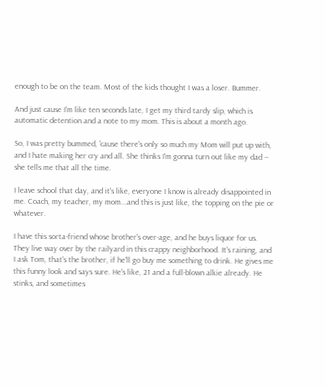enough to be on the team. Most of the kids thought I was a loser. Bummer.

And just cause I'm like ten seconds late, I get my third tardy slip, which is automatic detention and a note to my mom. This is about a month ago.

So, I was pretty bummed, 'cause there's only so much my Mom will put up with, and I hate making her cry and all. She thinks I'm gonna turn out like my dad -- she tells me that all the time.

I leave school that day, and it's like, everyone I know is already disappointed in me. Coach, my teacher, my mom...and this is just like, the topping on the pie or whatever.

I have this sorta-friend whose brother's over-age, and he buys liquor for us. They live way over by the railyard in this crappy neighborhood. It's raining, and I ask Tom, that's the brother, if he'll go buy me something to drink. He gives me this funny look and says sure. He's like, 21 and a full-blown alkie already. He stinks, and sometimes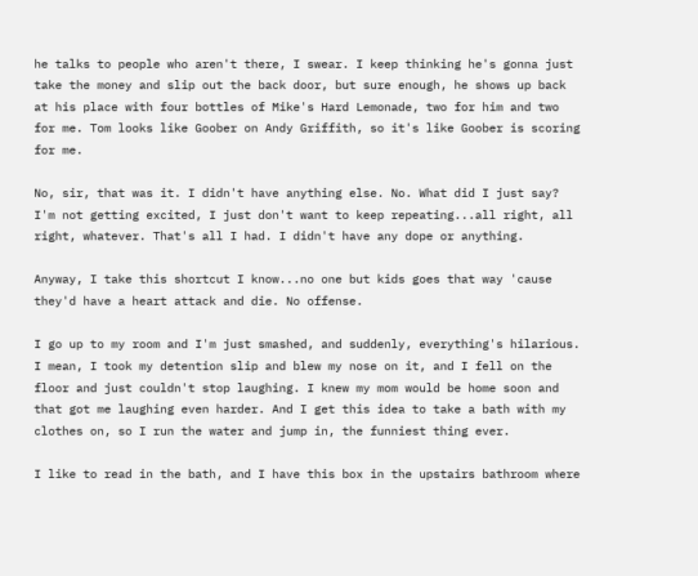he talks to people who aren't there, I swear. I keep thinking he's gonna just take the money and slip out the back door, but sure enough, he shows up back at his place with four bottles of Mike's Hard Lemonade, two for him and two for me. Tom looks like Goober on Andy Griffith, so it's like Goober is scoring for me.

No, sir, that was it. I didn't have anything else. No. What did I just say? I'm not getting excited, I just don't want to keep repeating...all right, all right, whatever. That's all I had. I didn't have any dope or anything.

Anyway, I take this shortcut I know...no one but kids goes that way 'cause they'd have a heart attack and die. No offense.

I go up to my room and I'm just smashed, and suddenly, everything's hilarious. I mean, I took my detention slip and blew my nose on it, and I fell on the floor and just couldn't stop laughing. I knew my mom would be home soon and that got me laughing even harder. And I get this idea to take a bath with my clothes on, so I run the water and jump in, the funniest thing ever.

I like to read in the bath, and I have this box in the upstairs bathroom where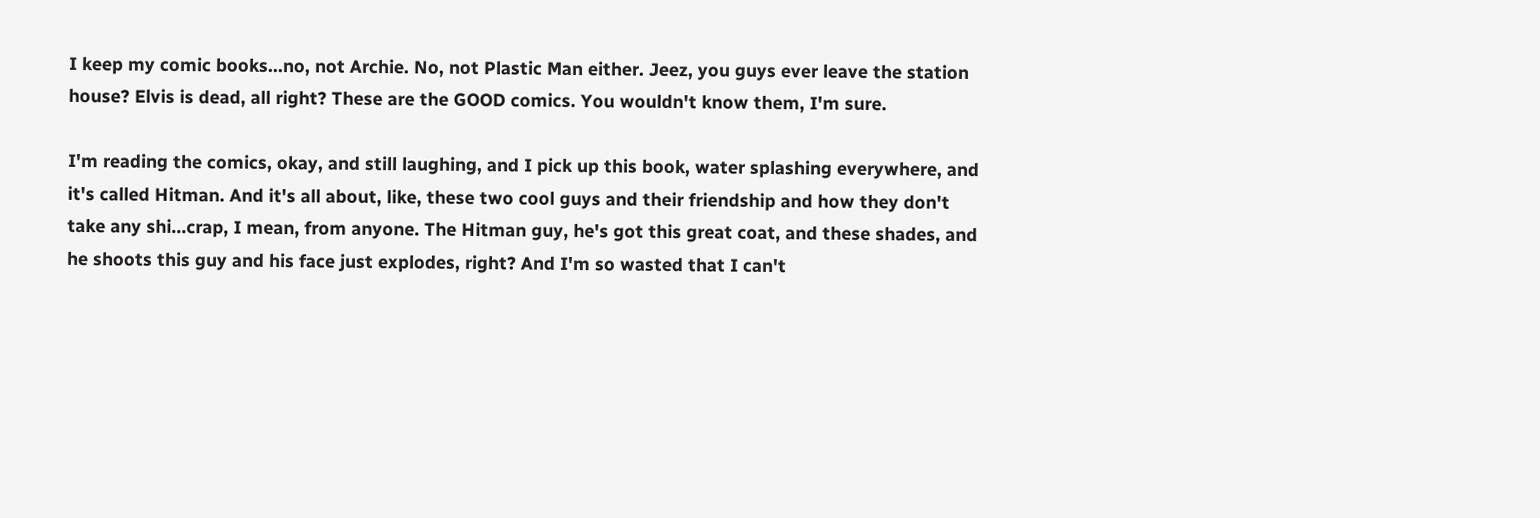I keep my comic books...no, not Archie. No, not Plastic Man either. Jeez, you guys ever leave the station house? Elvis is dead, all right? These are the GOOD comics. You wouldn't know them, I'm sure.

I'm reading the comics, okay, and still laughing, and I pick up this book, water splashing everywhere, and it's called Hitman. And it's all about, like, these two cool guys and their friendship and how they don't take any shi...crap, I mean, from anyone. The Hitman guy, he's got this great coat, and these shades, and he shoots this guy and his face just explodes, right? And I'm so wasted that I can't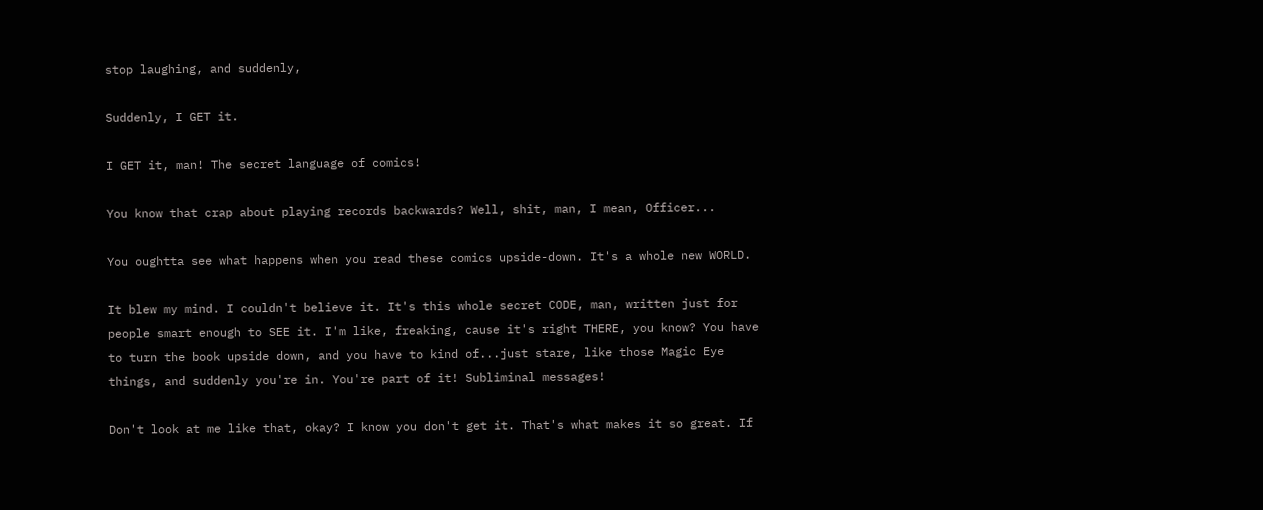stop laughing, and suddenly,

Suddenly, I GET it.

I GET it, man! The secret language of comics!

You know that crap about playing records backwards? Well, shit, man, I mean, Officer...

You oughtta see what happens when you read these comics upside-down. It's a whole new WORLD.

It blew my mind. I couldn't believe it. It's this whole secret CODE, man, written just for people smart enough to SEE it. I'm like, freaking, cause it's right THERE, you know? You have to turn the book upside down, and you have to kind of...just stare, like those Magic Eye things, and suddenly you're in. You're part of it! Subliminal messages!

Don't look at me like that, okay? I know you don't get it. That's what makes it so great. If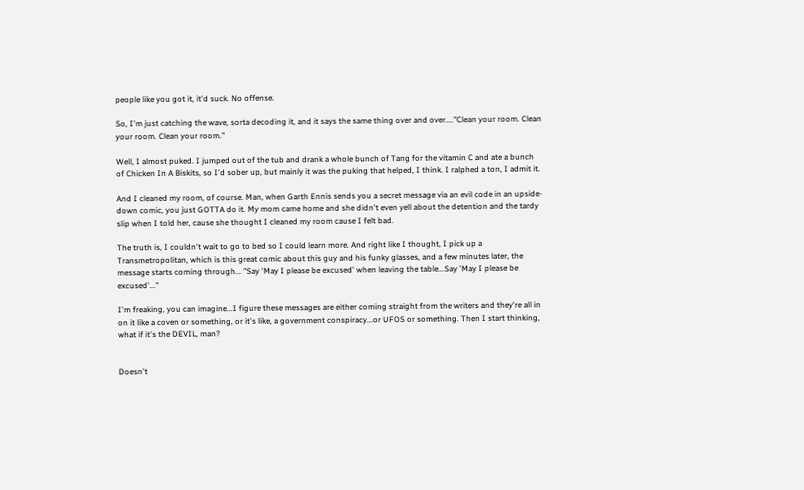people like you got it, it'd suck. No offense.

So, I'm just catching the wave, sorta decoding it, and it says the same thing over and over...."Clean your room. Clean your room. Clean your room."

Well, I almost puked. I jumped out of the tub and drank a whole bunch of Tang for the vitamin C and ate a bunch of Chicken In A Biskits, so I'd sober up, but mainly it was the puking that helped, I think. I ralphed a ton, I admit it.

And I cleaned my room, of course. Man, when Garth Ennis sends you a secret message via an evil code in an upside-down comic, you just GOTTA do it. My mom came home and she didn't even yell about the detention and the tardy slip when I told her, cause she thought I cleaned my room cause I felt bad.

The truth is, I couldn't wait to go to bed so I could learn more. And right like I thought, I pick up a Transmetropolitan, which is this great comic about this guy and his funky glasses, and a few minutes later, the message starts coming through... "Say 'May I please be excused' when leaving the table...Say 'May I please be excused'..."

I'm freaking, you can imagine...I figure these messages are either coming straight from the writers and they're all in on it like a coven or something, or it's like, a government conspiracy...or UFOS or something. Then I start thinking, what if it's the DEVIL, man?


Doesn't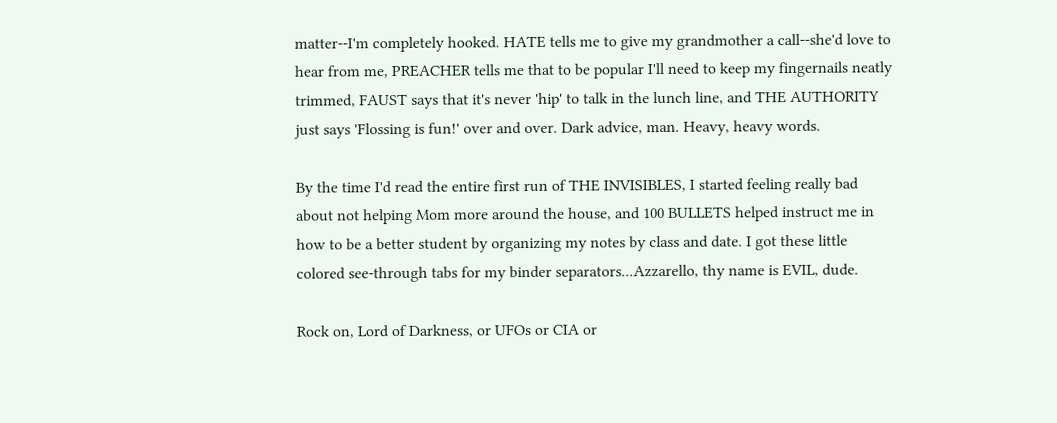matter--I'm completely hooked. HATE tells me to give my grandmother a call--she'd love to hear from me, PREACHER tells me that to be popular I'll need to keep my fingernails neatly trimmed, FAUST says that it's never 'hip' to talk in the lunch line, and THE AUTHORITY just says 'Flossing is fun!' over and over. Dark advice, man. Heavy, heavy words.

By the time I'd read the entire first run of THE INVISIBLES, I started feeling really bad about not helping Mom more around the house, and 100 BULLETS helped instruct me in how to be a better student by organizing my notes by class and date. I got these little colored see-through tabs for my binder separators...Azzarello, thy name is EVIL, dude.

Rock on, Lord of Darkness, or UFOs or CIA or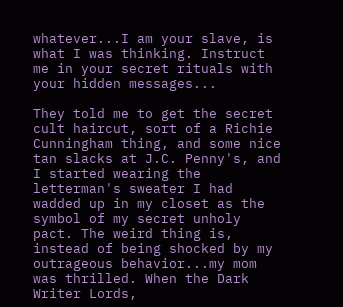whatever...I am your slave, is what I was thinking. Instruct me in your secret rituals with your hidden messages...

They told me to get the secret cult haircut, sort of a Richie Cunningham thing, and some nice tan slacks at J.C. Penny's, and I started wearing the letterman's sweater I had wadded up in my closet as the symbol of my secret unholy pact. The weird thing is, instead of being shocked by my outrageous behavior...my mom was thrilled. When the Dark Writer Lords,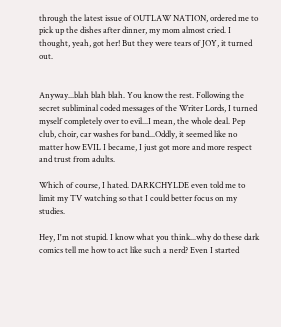through the latest issue of OUTLAW NATION, ordered me to pick up the dishes after dinner, my mom almost cried. I thought, yeah, got her! But they were tears of JOY, it turned out.


Anyway...blah blah blah. You know the rest. Following the secret subliminal coded messages of the Writer Lords, I turned myself completely over to evil...I mean, the whole deal. Pep club, choir, car washes for band...Oddly, it seemed like no matter how EVIL I became, I just got more and more respect and trust from adults.

Which of course, I hated. DARKCHYLDE even told me to limit my TV watching so that I could better focus on my studies.

Hey, I'm not stupid. I know what you think...why do these dark comics tell me how to act like such a nerd? Even I started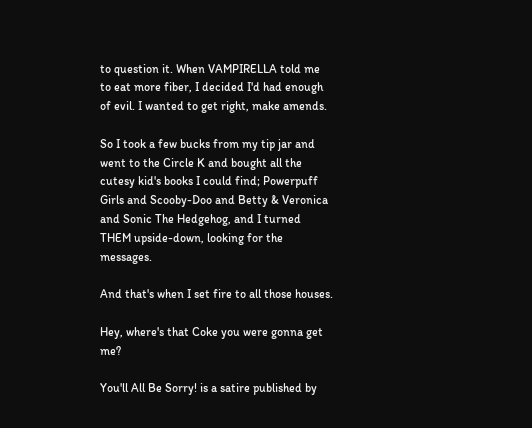to question it. When VAMPIRELLA told me to eat more fiber, I decided I'd had enough of evil. I wanted to get right, make amends.

So I took a few bucks from my tip jar and went to the Circle K and bought all the cutesy kid's books I could find; Powerpuff Girls and Scooby-Doo and Betty & Veronica and Sonic The Hedgehog, and I turned THEM upside-down, looking for the messages.

And that's when I set fire to all those houses.

Hey, where's that Coke you were gonna get me?

You'll All Be Sorry! is a satire published by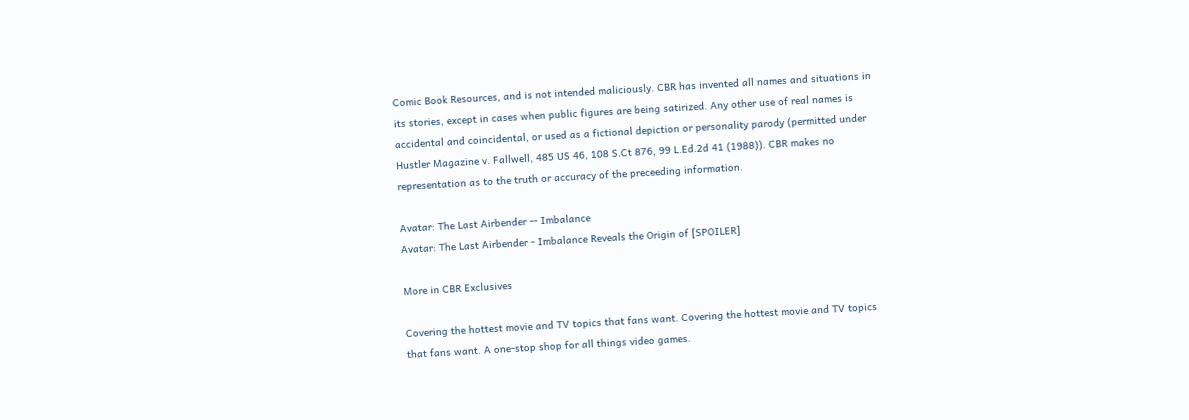Comic Book Resources, and is not intended maliciously. CBR has invented all names and situations in its stories, except in cases when public figures are being satirized. Any other use of real names is accidental and coincidental, or used as a fictional depiction or personality parody (permitted under Hustler Magazine v. Fallwell, 485 US 46, 108 S.Ct 876, 99 L.Ed.2d 41 (1988)). CBR makes no representation as to the truth or accuracy of the preceeding information.

Avatar: The Last Airbender -- Imbalance
Avatar: The Last Airbender - Imbalance Reveals the Origin of [SPOILER]

More in CBR Exclusives

Covering the hottest movie and TV topics that fans want. Covering the hottest movie and TV topics that fans want. A one-stop shop for all things video games.